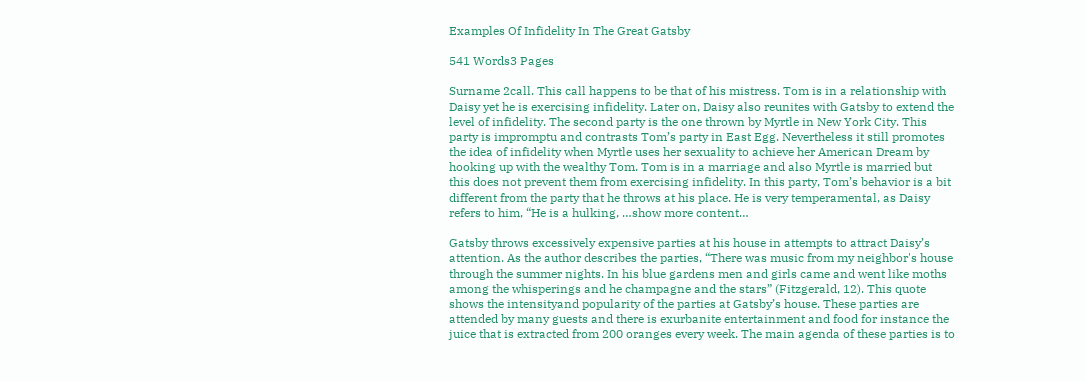Examples Of Infidelity In The Great Gatsby

541 Words3 Pages

Surname 2call. This call happens to be that of his mistress. Tom is in a relationship with Daisy yet he is exercising infidelity. Later on, Daisy also reunites with Gatsby to extend the level of infidelity. The second party is the one thrown by Myrtle in New York City. This party is impromptu and contrasts Tom’s party in East Egg. Nevertheless it still promotes the idea of infidelity when Myrtle uses her sexuality to achieve her American Dream by hooking up with the wealthy Tom. Tom is in a marriage and also Myrtle is married but this does not prevent them from exercising infidelity. In this party, Tom’s behavior is a bit different from the party that he throws at his place. He is very temperamental, as Daisy refers to him, “He is a hulking, …show more content…

Gatsby throws excessively expensive parties at his house in attempts to attract Daisy’s attention. As the author describes the parties, “There was music from my neighbor's house through the summer nights. In his blue gardens men and girls came and went like moths among the whisperings and he champagne and the stars” (Fitzgerald, 12). This quote shows the intensityand popularity of the parties at Gatsby’s house. These parties are attended by many guests and there is exurbanite entertainment and food for instance the juice that is extracted from 200 oranges every week. The main agenda of these parties is to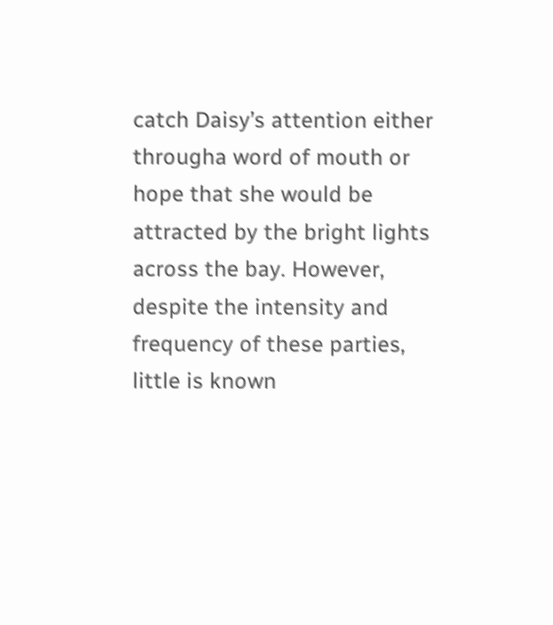catch Daisy’s attention either througha word of mouth or hope that she would be attracted by the bright lights across the bay. However, despite the intensity and frequency of these parties, little is known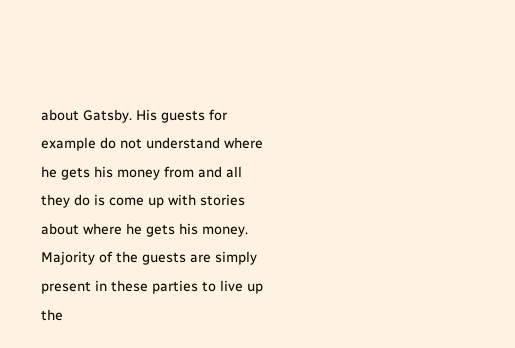about Gatsby. His guests for example do not understand where he gets his money from and all they do is come up with stories about where he gets his money. Majority of the guests are simply present in these parties to live up the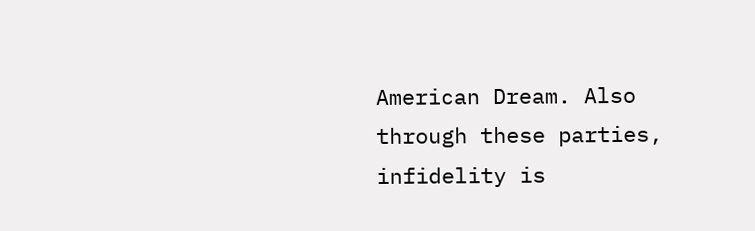American Dream. Also through these parties, infidelity is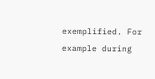exemplified. For example during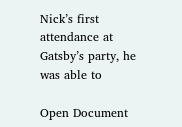Nick’s first attendance at Gatsby’s party, he was able to

Open Document